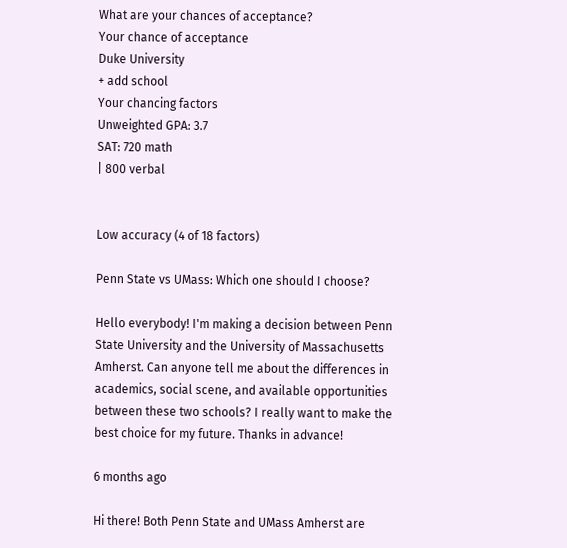What are your chances of acceptance?
Your chance of acceptance
Duke University
+ add school
Your chancing factors
Unweighted GPA: 3.7
SAT: 720 math
| 800 verbal


Low accuracy (4 of 18 factors)

Penn State vs UMass: Which one should I choose?

Hello everybody! I'm making a decision between Penn State University and the University of Massachusetts Amherst. Can anyone tell me about the differences in academics, social scene, and available opportunities between these two schools? I really want to make the best choice for my future. Thanks in advance!

6 months ago

Hi there! Both Penn State and UMass Amherst are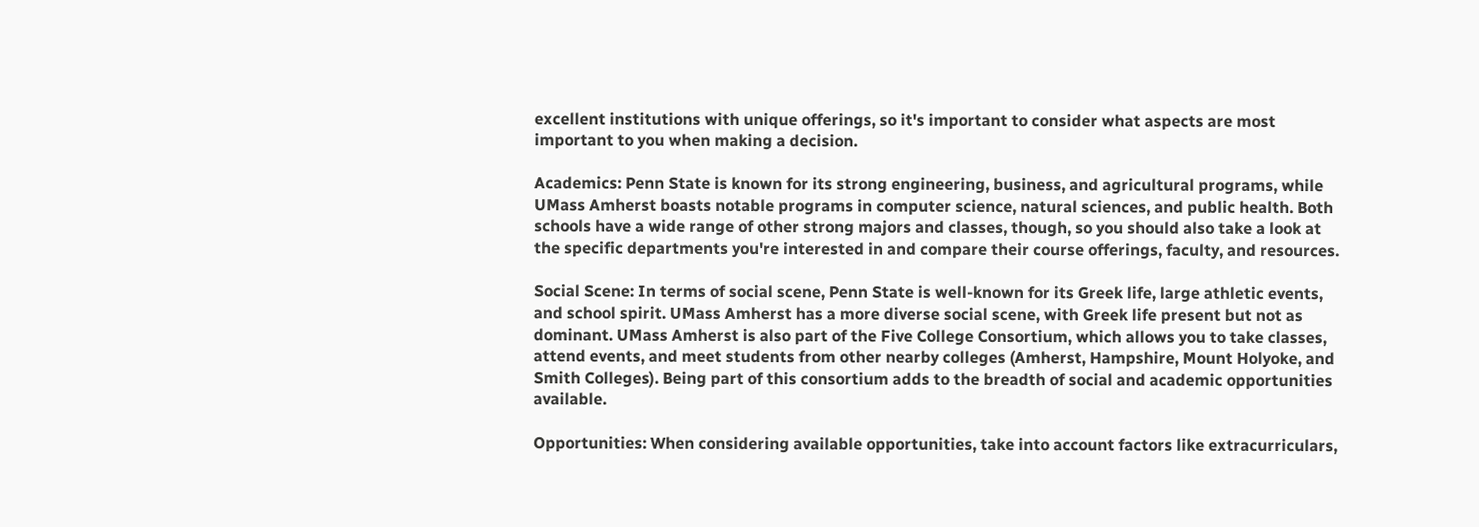excellent institutions with unique offerings, so it's important to consider what aspects are most important to you when making a decision.

Academics: Penn State is known for its strong engineering, business, and agricultural programs, while UMass Amherst boasts notable programs in computer science, natural sciences, and public health. Both schools have a wide range of other strong majors and classes, though, so you should also take a look at the specific departments you're interested in and compare their course offerings, faculty, and resources.

Social Scene: In terms of social scene, Penn State is well-known for its Greek life, large athletic events, and school spirit. UMass Amherst has a more diverse social scene, with Greek life present but not as dominant. UMass Amherst is also part of the Five College Consortium, which allows you to take classes, attend events, and meet students from other nearby colleges (Amherst, Hampshire, Mount Holyoke, and Smith Colleges). Being part of this consortium adds to the breadth of social and academic opportunities available.

Opportunities: When considering available opportunities, take into account factors like extracurriculars,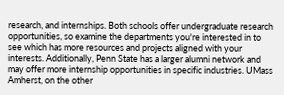research, and internships. Both schools offer undergraduate research opportunities, so examine the departments you're interested in to see which has more resources and projects aligned with your interests. Additionally, Penn State has a larger alumni network and may offer more internship opportunities in specific industries. UMass Amherst, on the other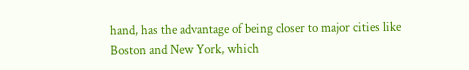hand, has the advantage of being closer to major cities like Boston and New York, which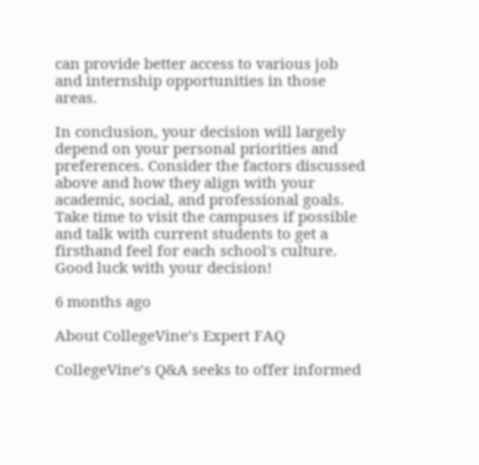can provide better access to various job and internship opportunities in those areas.

In conclusion, your decision will largely depend on your personal priorities and preferences. Consider the factors discussed above and how they align with your academic, social, and professional goals. Take time to visit the campuses if possible and talk with current students to get a firsthand feel for each school's culture. Good luck with your decision!

6 months ago

About CollegeVine’s Expert FAQ

CollegeVine’s Q&A seeks to offer informed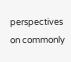perspectives on commonly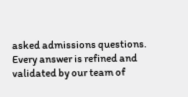asked admissions questions. Every answer is refined and validated by our team of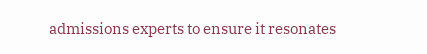admissions experts to ensure it resonates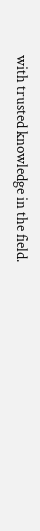with trusted knowledge in the field.